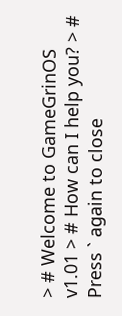> # Welcome to GameGrinOS v1.01 > # How can I help you? > # Press ` again to close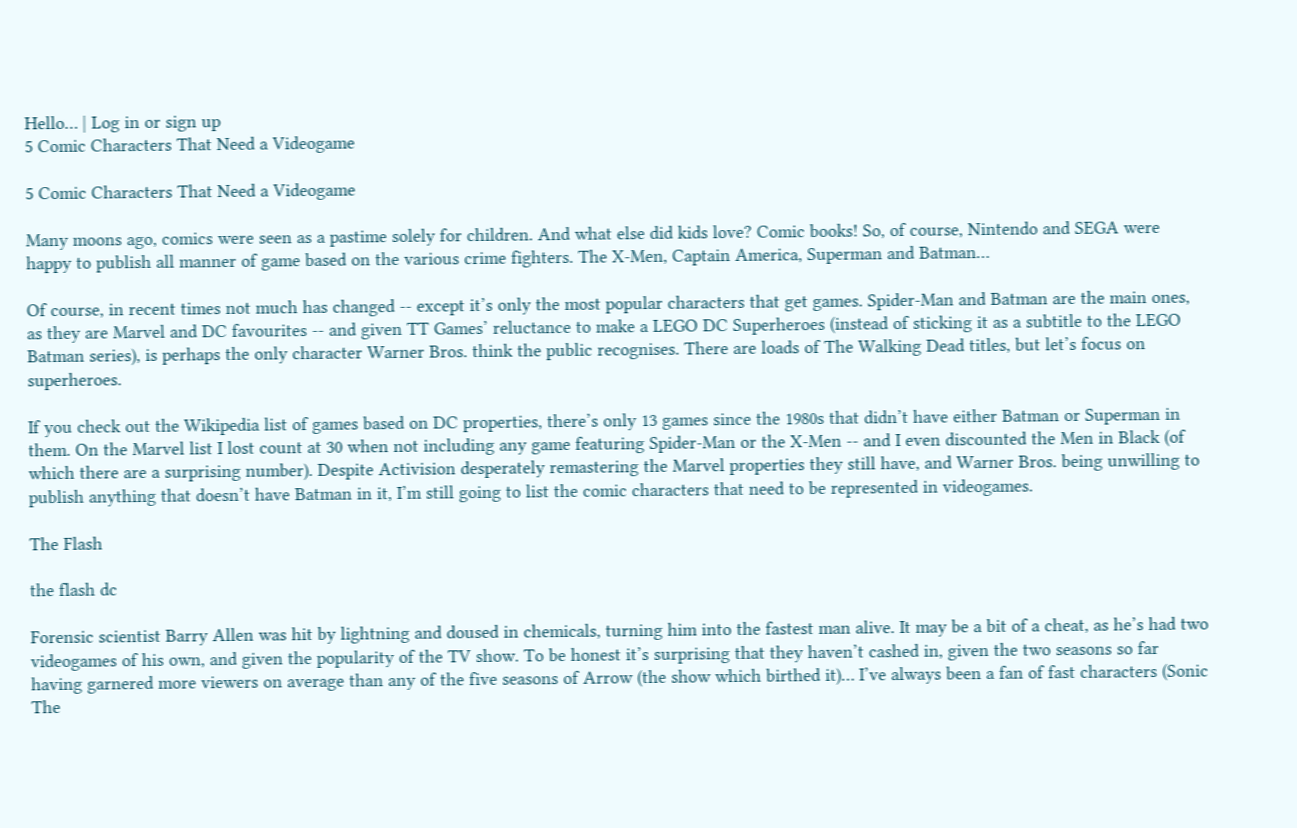Hello… | Log in or sign up
5 Comic Characters That Need a Videogame

5 Comic Characters That Need a Videogame

Many moons ago, comics were seen as a pastime solely for children. And what else did kids love? Comic books! So, of course, Nintendo and SEGA were happy to publish all manner of game based on the various crime fighters. The X-Men, Captain America, Superman and Batman…

Of course, in recent times not much has changed -- except it’s only the most popular characters that get games. Spider-Man and Batman are the main ones, as they are Marvel and DC favourites -- and given TT Games’ reluctance to make a LEGO DC Superheroes (instead of sticking it as a subtitle to the LEGO Batman series), is perhaps the only character Warner Bros. think the public recognises. There are loads of The Walking Dead titles, but let’s focus on superheroes.

If you check out the Wikipedia list of games based on DC properties, there’s only 13 games since the 1980s that didn’t have either Batman or Superman in them. On the Marvel list I lost count at 30 when not including any game featuring Spider-Man or the X-Men -- and I even discounted the Men in Black (of which there are a surprising number). Despite Activision desperately remastering the Marvel properties they still have, and Warner Bros. being unwilling to publish anything that doesn’t have Batman in it, I’m still going to list the comic characters that need to be represented in videogames.

The Flash

the flash dc

Forensic scientist Barry Allen was hit by lightning and doused in chemicals, turning him into the fastest man alive. It may be a bit of a cheat, as he’s had two videogames of his own, and given the popularity of the TV show. To be honest it’s surprising that they haven’t cashed in, given the two seasons so far having garnered more viewers on average than any of the five seasons of Arrow (the show which birthed it)… I’ve always been a fan of fast characters (Sonic The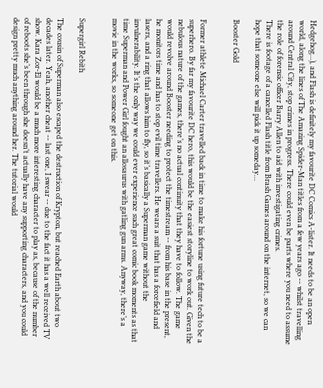Hedgehog…), and Flash is definitely my favourite DC Comics A-lister. It needs to be an open world, along the lines of The Amazing Spider-Man titles from a few years ago -- whilst travelling around Central City, stop crimes in progress. There could even be parts where you need to assume the role of forensic officer Barry Allen to aid with investigating crimes.
There is footage of a cancelled Flash title from Brash Games around on the internet, so we can hope that someone else will pick it up someday…

Booster Gold


Former athlete Michael Carter travelled back in time to make his fortune using future tech to be a superhero. By far my favourite DC hero, this would be the easiest storyline to work out. Given the nebulous nature of the games, there’s no actual continuity that they have to follow. The game would revolve around Booster needing to protect the timestream -- from his base in the present, he monitors time and has to stop evil time travellers. He wears a suit that has a forcefield and lasers, and a ring that allows him to fly, so it’s basically a Superman game without the invulnerability. It’s the only way we could ever experience such great comic book moments as that time Superman and Power Girl fought an allosaurus with gatling gun arms. Anyway, there’s a movie in the works, so someone get on this.


Supergirl Rebith

The cousin of Superman also escaped the destruction of Krypton, but reached Earth about two decades later. Yeah, another cheat -- last one, I swear -- due to the fact it has a well received TV show. Kara Zor-El would be a much more interesting character to play as, because of the number of reboots she’s been through she doesn’t actually have any supporting characters, and you could design pretty much anything around her. The tutorial would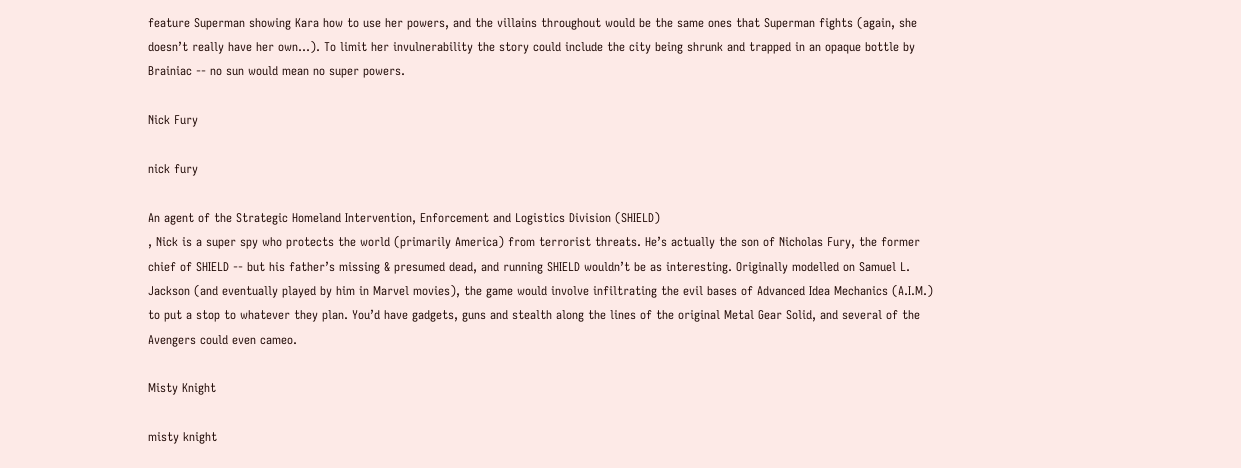feature Superman showing Kara how to use her powers, and the villains throughout would be the same ones that Superman fights (again, she doesn’t really have her own…). To limit her invulnerability the story could include the city being shrunk and trapped in an opaque bottle by Brainiac -- no sun would mean no super powers.

Nick Fury

nick fury

An agent of the Strategic Homeland Intervention, Enforcement and Logistics Division (SHIELD)
, Nick is a super spy who protects the world (primarily America) from terrorist threats. He’s actually the son of Nicholas Fury, the former chief of SHIELD -- but his father’s missing & presumed dead, and running SHIELD wouldn’t be as interesting. Originally modelled on Samuel L. Jackson (and eventually played by him in Marvel movies), the game would involve infiltrating the evil bases of Advanced Idea Mechanics (A.I.M.) to put a stop to whatever they plan. You’d have gadgets, guns and stealth along the lines of the original Metal Gear Solid, and several of the Avengers could even cameo.

Misty Knight

misty knight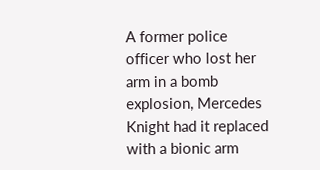A former police officer who lost her arm in a bomb explosion, Mercedes Knight had it replaced with a bionic arm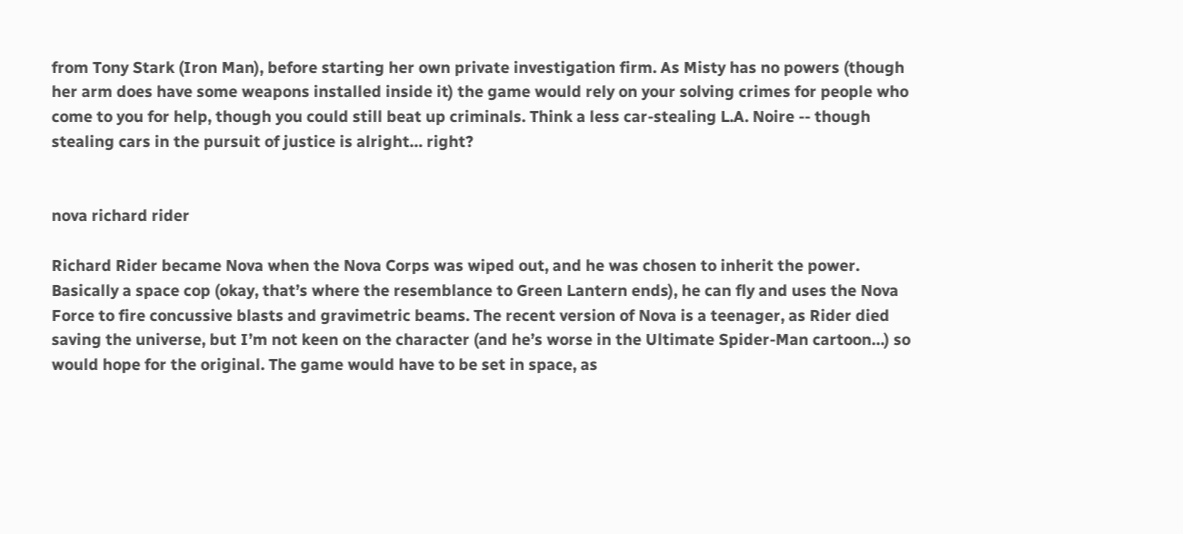from Tony Stark (Iron Man), before starting her own private investigation firm. As Misty has no powers (though her arm does have some weapons installed inside it) the game would rely on your solving crimes for people who come to you for help, though you could still beat up criminals. Think a less car-stealing L.A. Noire -- though stealing cars in the pursuit of justice is alright… right?


nova richard rider

Richard Rider became Nova when the Nova Corps was wiped out, and he was chosen to inherit the power. Basically a space cop (okay, that’s where the resemblance to Green Lantern ends), he can fly and uses the Nova Force to fire concussive blasts and gravimetric beams. The recent version of Nova is a teenager, as Rider died saving the universe, but I’m not keen on the character (and he’s worse in the Ultimate Spider-Man cartoon…) so would hope for the original. The game would have to be set in space, as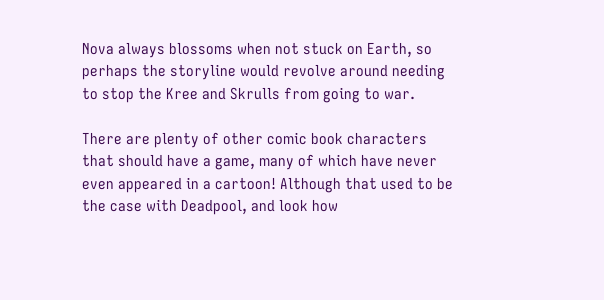Nova always blossoms when not stuck on Earth, so perhaps the storyline would revolve around needing to stop the Kree and Skrulls from going to war.

There are plenty of other comic book characters that should have a game, many of which have never even appeared in a cartoon! Although that used to be the case with Deadpool, and look how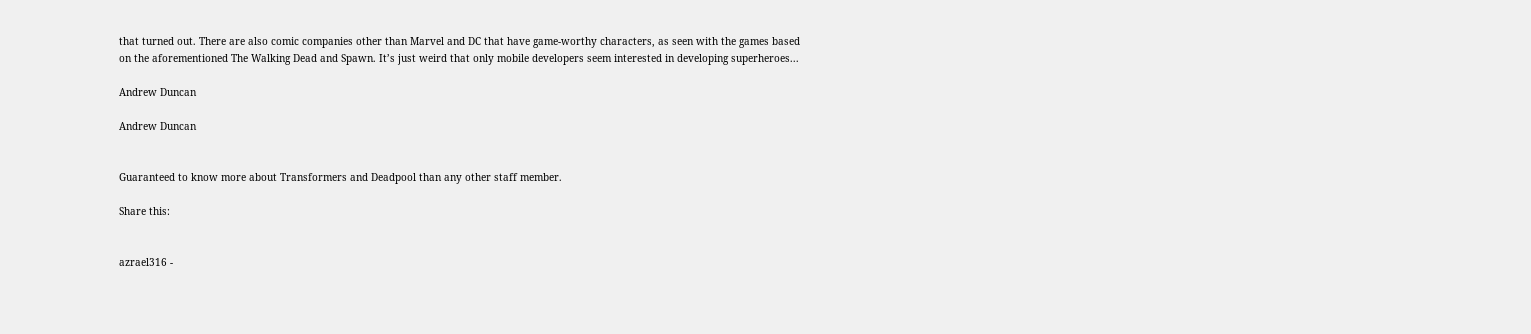that turned out. There are also comic companies other than Marvel and DC that have game-worthy characters, as seen with the games based on the aforementioned The Walking Dead and Spawn. It’s just weird that only mobile developers seem interested in developing superheroes...

Andrew Duncan

Andrew Duncan


Guaranteed to know more about Transformers and Deadpool than any other staff member.

Share this:


azrael316 -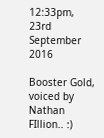12:33pm, 23rd September 2016

Booster Gold, voiced by Nathan FIllion.. :)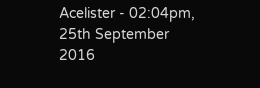Acelister - 02:04pm, 25th September 2016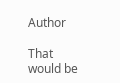Author

That would be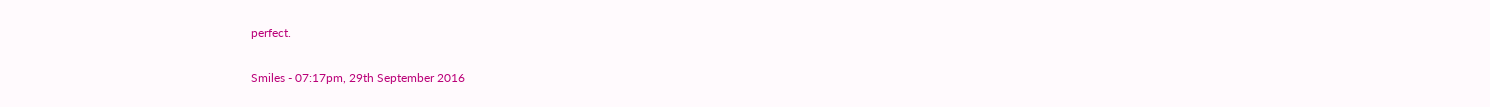perfect.

Smiles - 07:17pm, 29th September 2016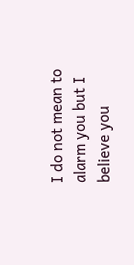I do not mean to alarm you but I believe you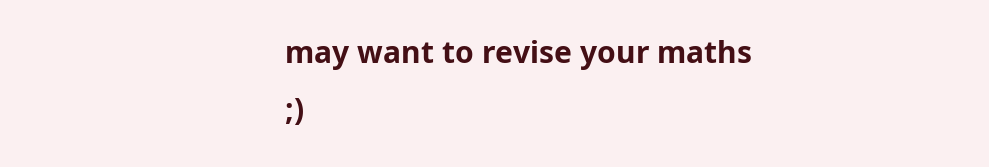may want to revise your maths ;)